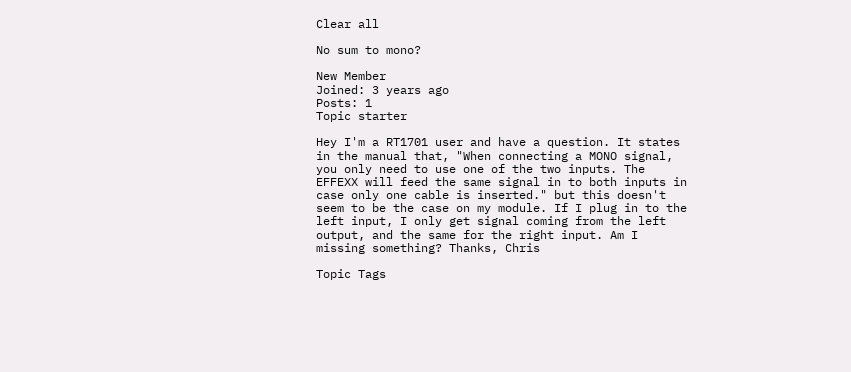Clear all

No sum to mono?

New Member
Joined: 3 years ago
Posts: 1
Topic starter

Hey I'm a RT1701 user and have a question. It states in the manual that, "When connecting a MONO signal, you only need to use one of the two inputs. The EFFEXX will feed the same signal in to both inputs in case only one cable is inserted." but this doesn't seem to be the case on my module. If I plug in to the left input, I only get signal coming from the left output, and the same for the right input. Am I missing something? Thanks, Chris

Topic Tags